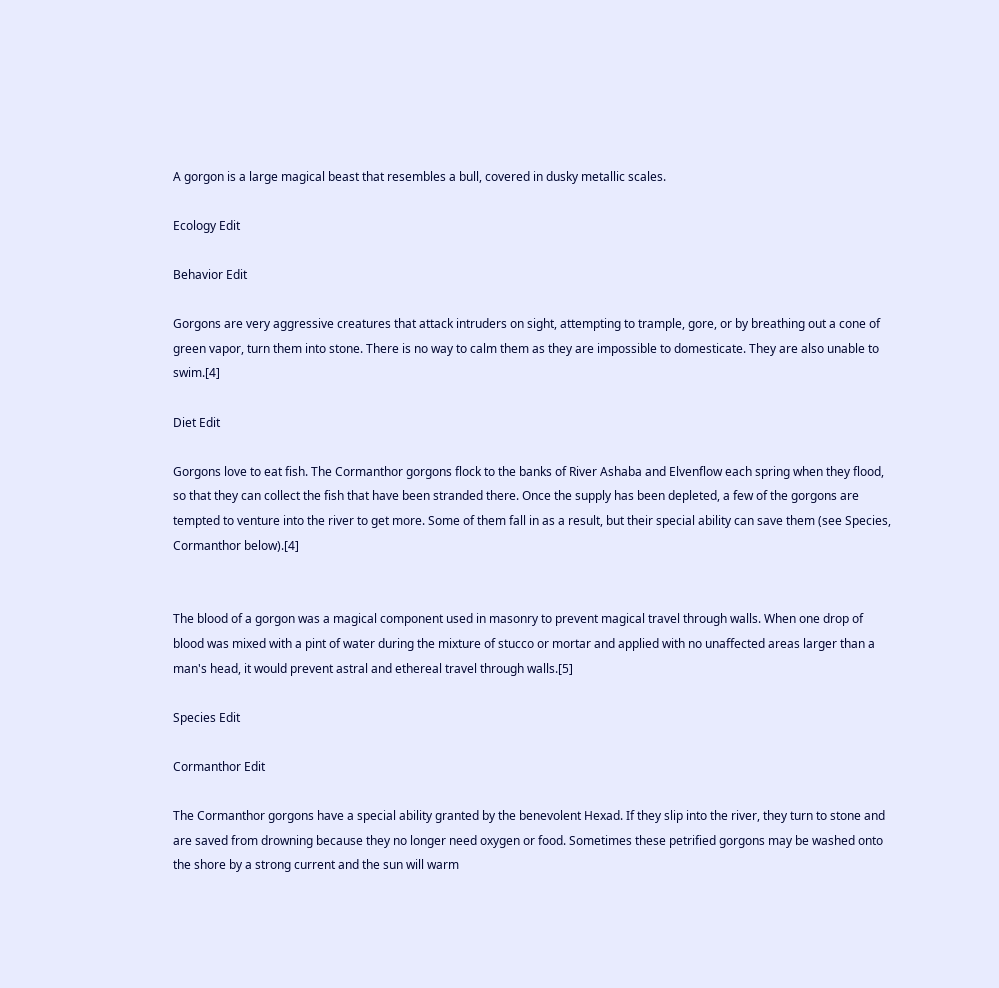A gorgon is a large magical beast that resembles a bull, covered in dusky metallic scales.

Ecology Edit

Behavior Edit

Gorgons are very aggressive creatures that attack intruders on sight, attempting to trample, gore, or by breathing out a cone of green vapor, turn them into stone. There is no way to calm them as they are impossible to domesticate. They are also unable to swim.[4]

Diet Edit

Gorgons love to eat fish. The Cormanthor gorgons flock to the banks of River Ashaba and Elvenflow each spring when they flood, so that they can collect the fish that have been stranded there. Once the supply has been depleted, a few of the gorgons are tempted to venture into the river to get more. Some of them fall in as a result, but their special ability can save them (see Species, Cormanthor below).[4]


The blood of a gorgon was a magical component used in masonry to prevent magical travel through walls. When one drop of blood was mixed with a pint of water during the mixture of stucco or mortar and applied with no unaffected areas larger than a man's head, it would prevent astral and ethereal travel through walls.[5]

Species Edit

Cormanthor Edit

The Cormanthor gorgons have a special ability granted by the benevolent Hexad. If they slip into the river, they turn to stone and are saved from drowning because they no longer need oxygen or food. Sometimes these petrified gorgons may be washed onto the shore by a strong current and the sun will warm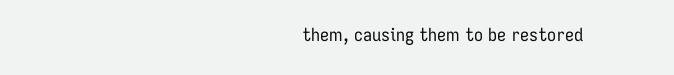them, causing them to be restored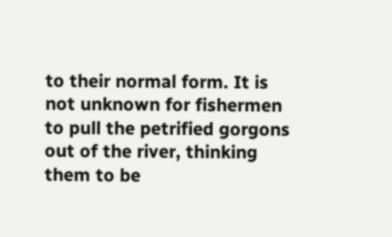to their normal form. It is not unknown for fishermen to pull the petrified gorgons out of the river, thinking them to be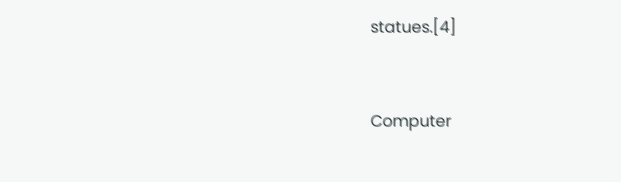statues.[4]



Computer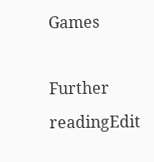Games

Further readingEdit